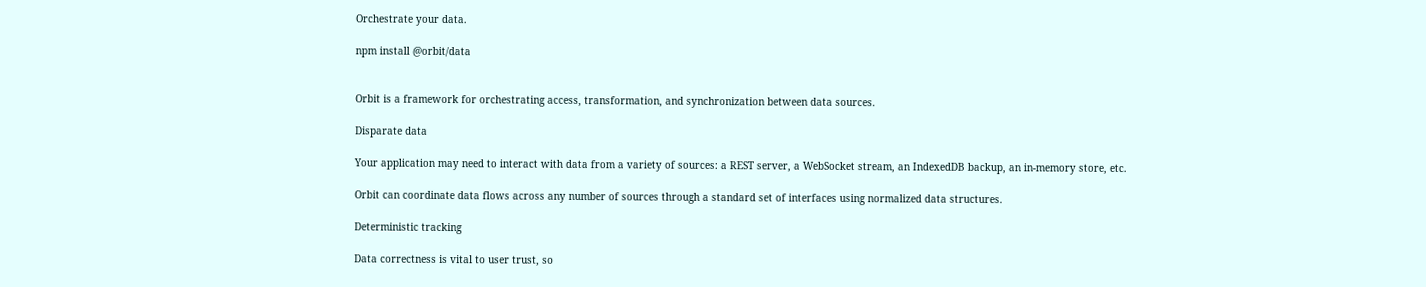Orchestrate your data.

npm install @orbit/data


Orbit is a framework for orchestrating access, transformation, and synchronization between data sources.

Disparate data

Your application may need to interact with data from a variety of sources: a REST server, a WebSocket stream, an IndexedDB backup, an in-memory store, etc.

Orbit can coordinate data flows across any number of sources through a standard set of interfaces using normalized data structures.

Deterministic tracking

Data correctness is vital to user trust, so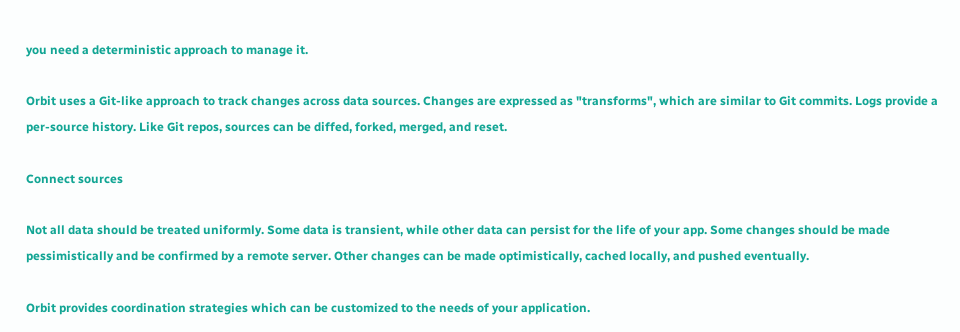you need a deterministic approach to manage it.

Orbit uses a Git-like approach to track changes across data sources. Changes are expressed as "transforms", which are similar to Git commits. Logs provide a per-source history. Like Git repos, sources can be diffed, forked, merged, and reset.

Connect sources

Not all data should be treated uniformly. Some data is transient, while other data can persist for the life of your app. Some changes should be made pessimistically and be confirmed by a remote server. Other changes can be made optimistically, cached locally, and pushed eventually.

Orbit provides coordination strategies which can be customized to the needs of your application.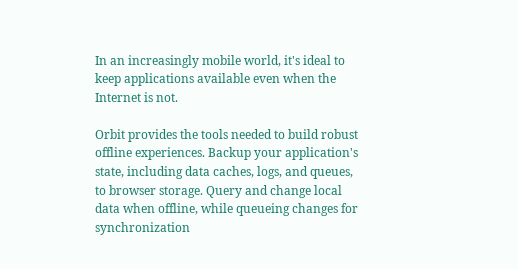In an increasingly mobile world, it's ideal to keep applications available even when the Internet is not.

Orbit provides the tools needed to build robust offline experiences. Backup your application's state, including data caches, logs, and queues, to browser storage. Query and change local data when offline, while queueing changes for synchronization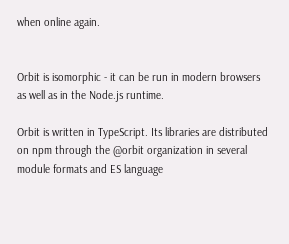when online again.


Orbit is isomorphic - it can be run in modern browsers as well as in the Node.js runtime.

Orbit is written in TypeScript. Its libraries are distributed on npm through the @orbit organization in several module formats and ES language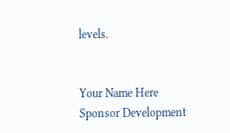levels.


Your Name Here
Sponsor Development